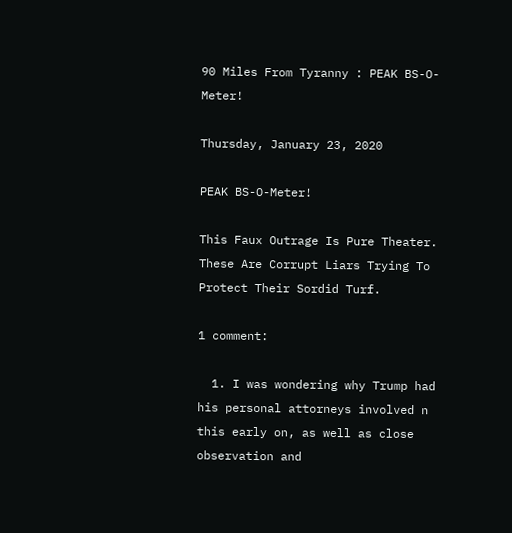90 Miles From Tyranny : PEAK BS-O-Meter!

Thursday, January 23, 2020

PEAK BS-O-Meter!

This Faux Outrage Is Pure Theater.
These Are Corrupt Liars Trying To Protect Their Sordid Turf.

1 comment:

  1. I was wondering why Trump had his personal attorneys involved n this early on, as well as close observation and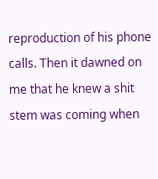reproduction of his phone calls. Then it dawned on me that he knew a shit stem was coming when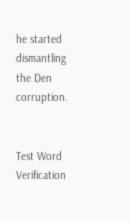he started dismantling the Den corruption.


Test Word Verification